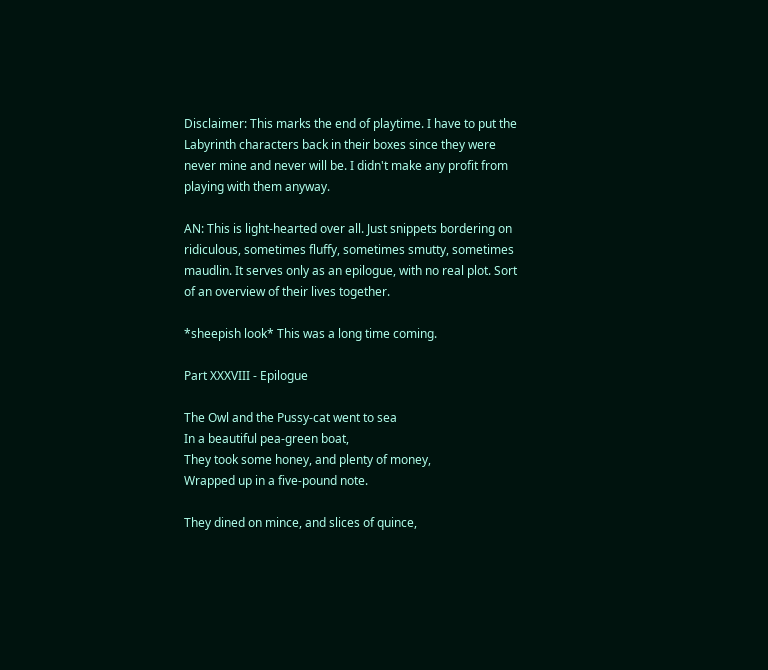Disclaimer: This marks the end of playtime. I have to put the Labyrinth characters back in their boxes since they were never mine and never will be. I didn't make any profit from playing with them anyway.

AN: This is light-hearted over all. Just snippets bordering on ridiculous, sometimes fluffy, sometimes smutty, sometimes maudlin. It serves only as an epilogue, with no real plot. Sort of an overview of their lives together.

*sheepish look* This was a long time coming.

Part XXXVIII - Epilogue

The Owl and the Pussy-cat went to sea
In a beautiful pea-green boat,
They took some honey, and plenty of money,
Wrapped up in a five-pound note.

They dined on mince, and slices of quince,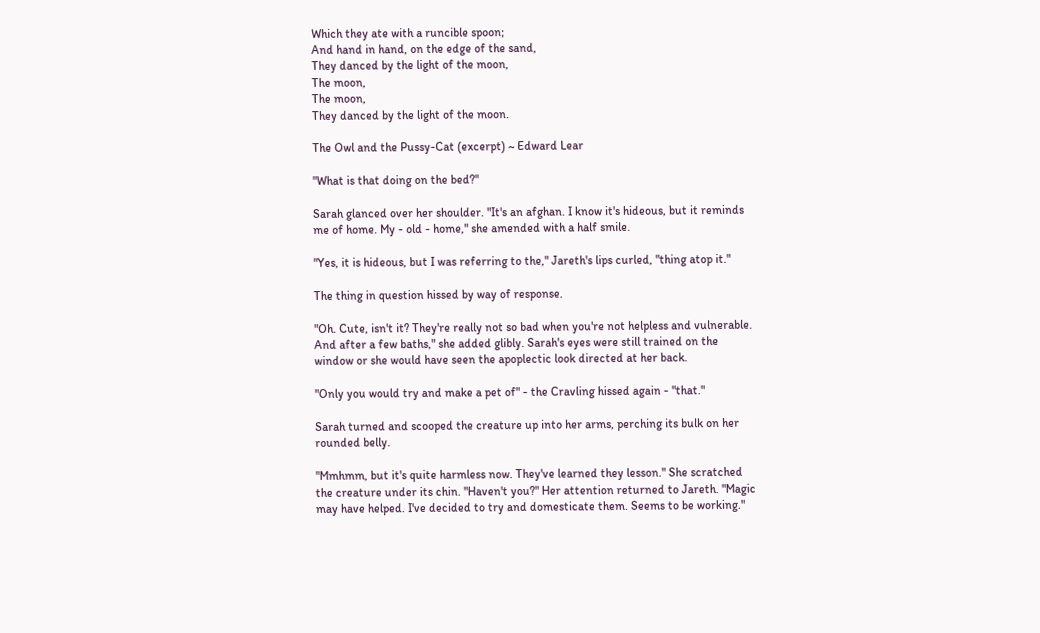Which they ate with a runcible spoon;
And hand in hand, on the edge of the sand,
They danced by the light of the moon,
The moon,
The moon,
They danced by the light of the moon.

The Owl and the Pussy-Cat (excerpt) ~ Edward Lear

"What is that doing on the bed?"

Sarah glanced over her shoulder. "It's an afghan. I know it's hideous, but it reminds me of home. My - old - home," she amended with a half smile.

"Yes, it is hideous, but I was referring to the," Jareth's lips curled, "thing atop it."

The thing in question hissed by way of response.

"Oh. Cute, isn't it? They're really not so bad when you're not helpless and vulnerable. And after a few baths," she added glibly. Sarah's eyes were still trained on the window or she would have seen the apoplectic look directed at her back.

"Only you would try and make a pet of" - the Cravling hissed again - "that."

Sarah turned and scooped the creature up into her arms, perching its bulk on her rounded belly.

"Mmhmm, but it's quite harmless now. They've learned they lesson." She scratched the creature under its chin. "Haven't you?" Her attention returned to Jareth. "Magic may have helped. I've decided to try and domesticate them. Seems to be working."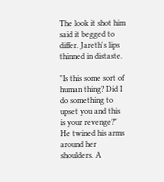The look it shot him said it begged to differ. Jareth's lips thinned in distaste.

"Is this some sort of human thing? Did I do something to upset you and this is your revenge?" He twined his arms around her shoulders. A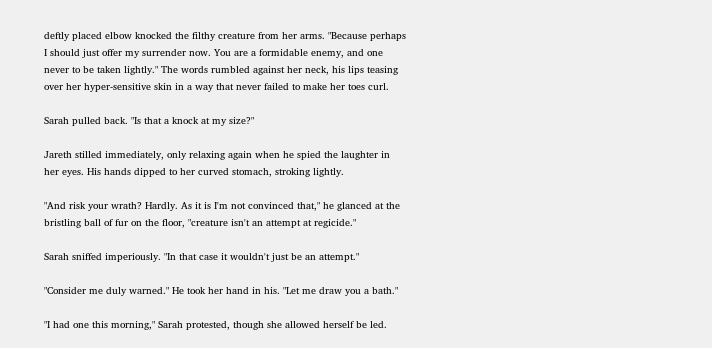deftly placed elbow knocked the filthy creature from her arms. "Because perhaps I should just offer my surrender now. You are a formidable enemy, and one never to be taken lightly." The words rumbled against her neck, his lips teasing over her hyper-sensitive skin in a way that never failed to make her toes curl.

Sarah pulled back. "Is that a knock at my size?"

Jareth stilled immediately, only relaxing again when he spied the laughter in her eyes. His hands dipped to her curved stomach, stroking lightly.

"And risk your wrath? Hardly. As it is I'm not convinced that," he glanced at the bristling ball of fur on the floor, "creature isn't an attempt at regicide."

Sarah sniffed imperiously. "In that case it wouldn't just be an attempt."

"Consider me duly warned." He took her hand in his. "Let me draw you a bath."

"I had one this morning," Sarah protested, though she allowed herself be led.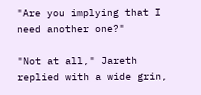"Are you implying that I need another one?"

"Not at all," Jareth replied with a wide grin,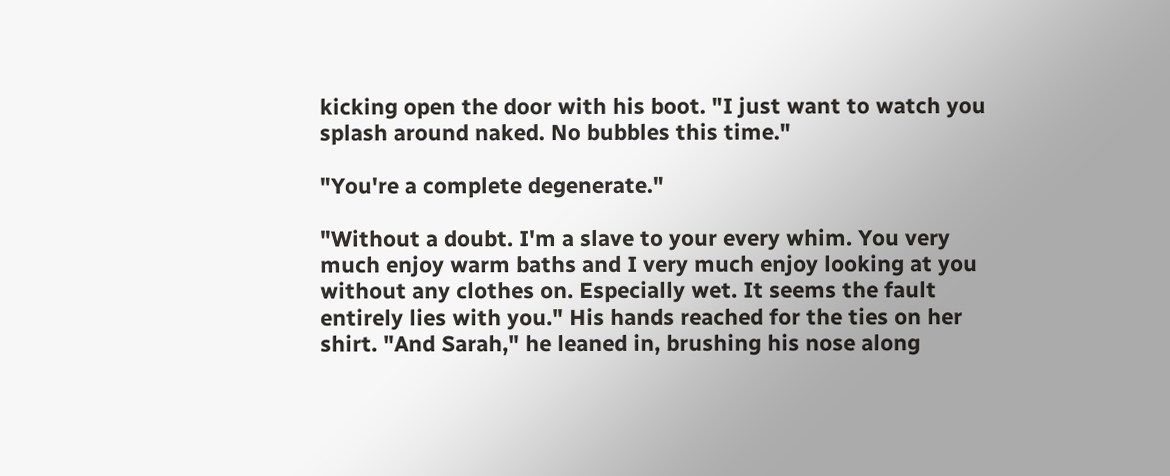kicking open the door with his boot. "I just want to watch you splash around naked. No bubbles this time."

"You're a complete degenerate."

"Without a doubt. I'm a slave to your every whim. You very much enjoy warm baths and I very much enjoy looking at you without any clothes on. Especially wet. It seems the fault entirely lies with you." His hands reached for the ties on her shirt. "And Sarah," he leaned in, brushing his nose along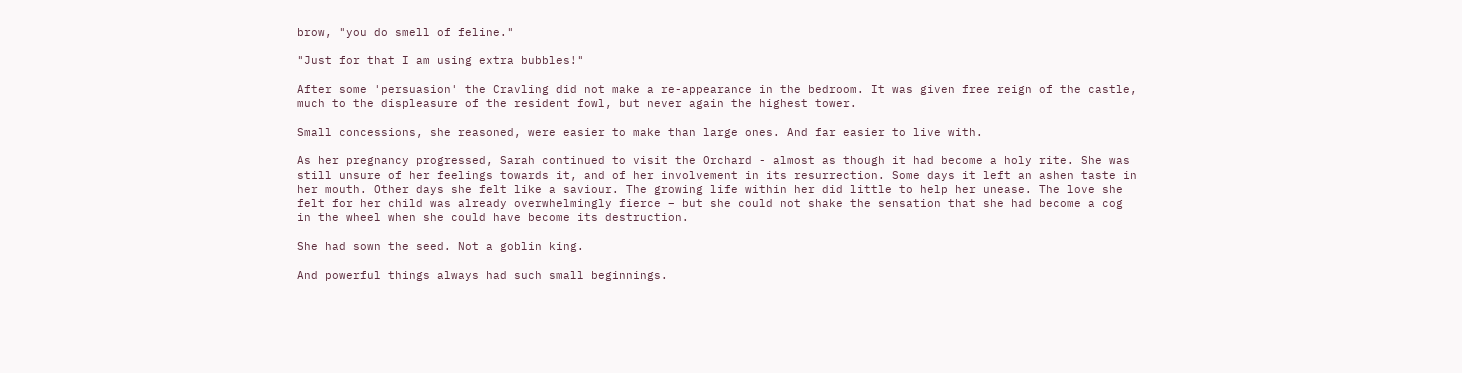brow, "you do smell of feline."

"Just for that I am using extra bubbles!"

After some 'persuasion' the Cravling did not make a re-appearance in the bedroom. It was given free reign of the castle, much to the displeasure of the resident fowl, but never again the highest tower.

Small concessions, she reasoned, were easier to make than large ones. And far easier to live with.

As her pregnancy progressed, Sarah continued to visit the Orchard - almost as though it had become a holy rite. She was still unsure of her feelings towards it, and of her involvement in its resurrection. Some days it left an ashen taste in her mouth. Other days she felt like a saviour. The growing life within her did little to help her unease. The love she felt for her child was already overwhelmingly fierce – but she could not shake the sensation that she had become a cog in the wheel when she could have become its destruction.

She had sown the seed. Not a goblin king.

And powerful things always had such small beginnings.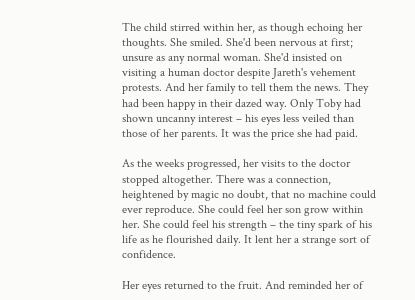The child stirred within her, as though echoing her thoughts. She smiled. She'd been nervous at first; unsure as any normal woman. She'd insisted on visiting a human doctor despite Jareth's vehement protests. And her family to tell them the news. They had been happy in their dazed way. Only Toby had shown uncanny interest – his eyes less veiled than those of her parents. It was the price she had paid.

As the weeks progressed, her visits to the doctor stopped altogether. There was a connection, heightened by magic no doubt, that no machine could ever reproduce. She could feel her son grow within her. She could feel his strength – the tiny spark of his life as he flourished daily. It lent her a strange sort of confidence.

Her eyes returned to the fruit. And reminded her of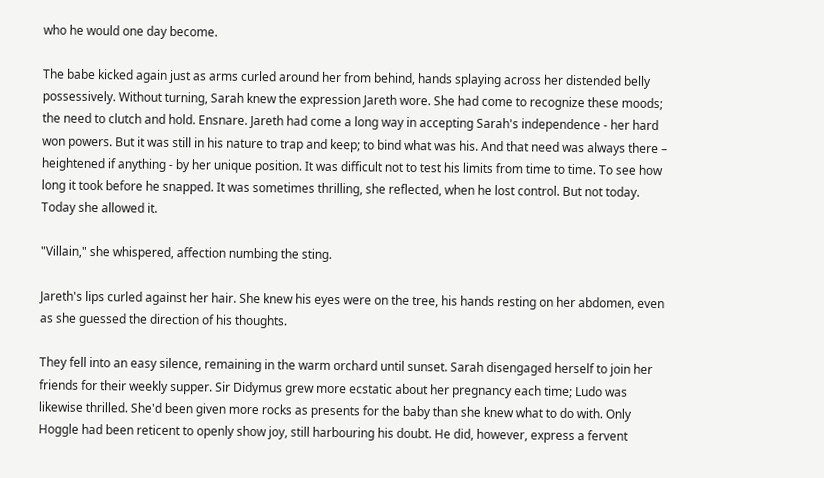who he would one day become.

The babe kicked again just as arms curled around her from behind, hands splaying across her distended belly possessively. Without turning, Sarah knew the expression Jareth wore. She had come to recognize these moods; the need to clutch and hold. Ensnare. Jareth had come a long way in accepting Sarah's independence - her hard won powers. But it was still in his nature to trap and keep; to bind what was his. And that need was always there – heightened if anything - by her unique position. It was difficult not to test his limits from time to time. To see how long it took before he snapped. It was sometimes thrilling, she reflected, when he lost control. But not today. Today she allowed it.

"Villain," she whispered, affection numbing the sting.

Jareth's lips curled against her hair. She knew his eyes were on the tree, his hands resting on her abdomen, even as she guessed the direction of his thoughts.

They fell into an easy silence, remaining in the warm orchard until sunset. Sarah disengaged herself to join her friends for their weekly supper. Sir Didymus grew more ecstatic about her pregnancy each time; Ludo was likewise thrilled. She'd been given more rocks as presents for the baby than she knew what to do with. Only Hoggle had been reticent to openly show joy, still harbouring his doubt. He did, however, express a fervent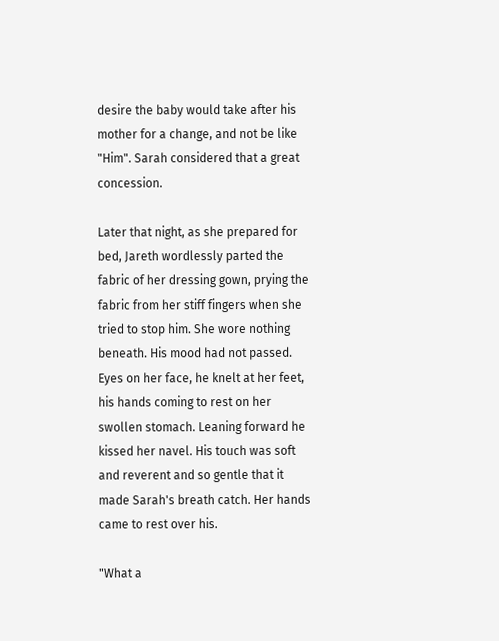desire the baby would take after his mother for a change, and not be like "Him". Sarah considered that a great concession.

Later that night, as she prepared for bed, Jareth wordlessly parted the fabric of her dressing gown, prying the fabric from her stiff fingers when she tried to stop him. She wore nothing beneath. His mood had not passed. Eyes on her face, he knelt at her feet, his hands coming to rest on her swollen stomach. Leaning forward he kissed her navel. His touch was soft and reverent and so gentle that it made Sarah's breath catch. Her hands came to rest over his.

"What a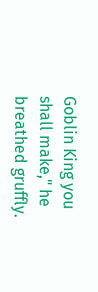Goblin King you shall make," he breathed gruffly.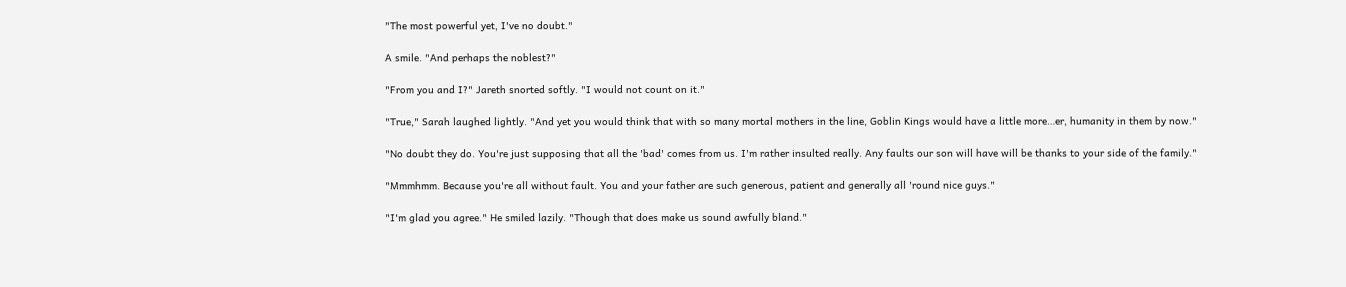"The most powerful yet, I've no doubt."

A smile. "And perhaps the noblest?"

"From you and I?" Jareth snorted softly. "I would not count on it."

"True," Sarah laughed lightly. "And yet you would think that with so many mortal mothers in the line, Goblin Kings would have a little more…er, humanity in them by now."

"No doubt they do. You're just supposing that all the 'bad' comes from us. I'm rather insulted really. Any faults our son will have will be thanks to your side of the family."

"Mmmhmm. Because you're all without fault. You and your father are such generous, patient and generally all 'round nice guys."

"I'm glad you agree." He smiled lazily. "Though that does make us sound awfully bland."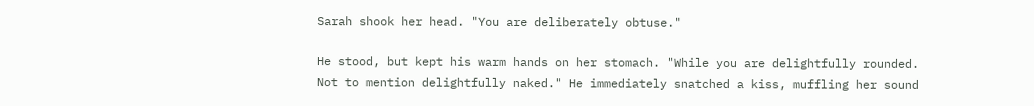Sarah shook her head. "You are deliberately obtuse."

He stood, but kept his warm hands on her stomach. "While you are delightfully rounded. Not to mention delightfully naked." He immediately snatched a kiss, muffling her sound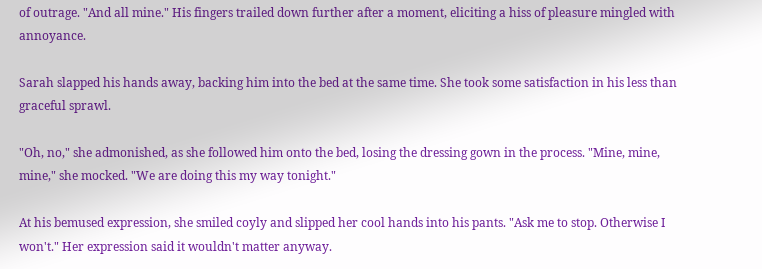of outrage. "And all mine." His fingers trailed down further after a moment, eliciting a hiss of pleasure mingled with annoyance.

Sarah slapped his hands away, backing him into the bed at the same time. She took some satisfaction in his less than graceful sprawl.

"Oh, no," she admonished, as she followed him onto the bed, losing the dressing gown in the process. "Mine, mine, mine," she mocked. "We are doing this my way tonight."

At his bemused expression, she smiled coyly and slipped her cool hands into his pants. "Ask me to stop. Otherwise I won't." Her expression said it wouldn't matter anyway.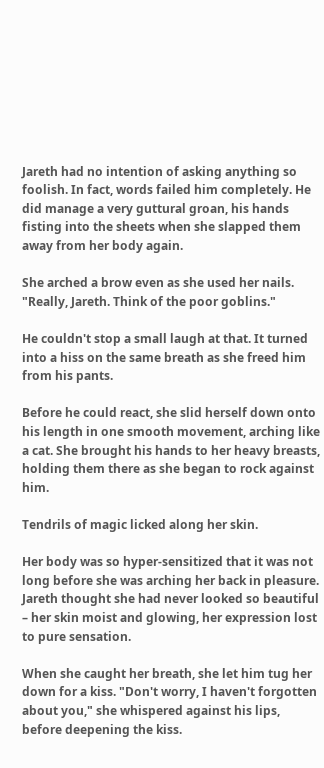Jareth had no intention of asking anything so foolish. In fact, words failed him completely. He did manage a very guttural groan, his hands fisting into the sheets when she slapped them away from her body again.

She arched a brow even as she used her nails. "Really, Jareth. Think of the poor goblins."

He couldn't stop a small laugh at that. It turned into a hiss on the same breath as she freed him from his pants.

Before he could react, she slid herself down onto his length in one smooth movement, arching like a cat. She brought his hands to her heavy breasts, holding them there as she began to rock against him.

Tendrils of magic licked along her skin.

Her body was so hyper-sensitized that it was not long before she was arching her back in pleasure. Jareth thought she had never looked so beautiful – her skin moist and glowing, her expression lost to pure sensation.

When she caught her breath, she let him tug her down for a kiss. "Don't worry, I haven't forgotten about you," she whispered against his lips, before deepening the kiss.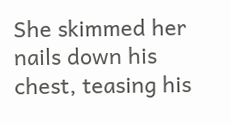She skimmed her nails down his chest, teasing his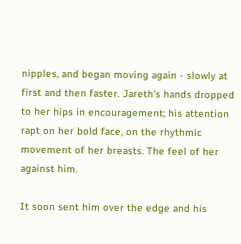nipples, and began moving again - slowly at first and then faster. Jareth's hands dropped to her hips in encouragement; his attention rapt on her bold face, on the rhythmic movement of her breasts. The feel of her against him.

It soon sent him over the edge and his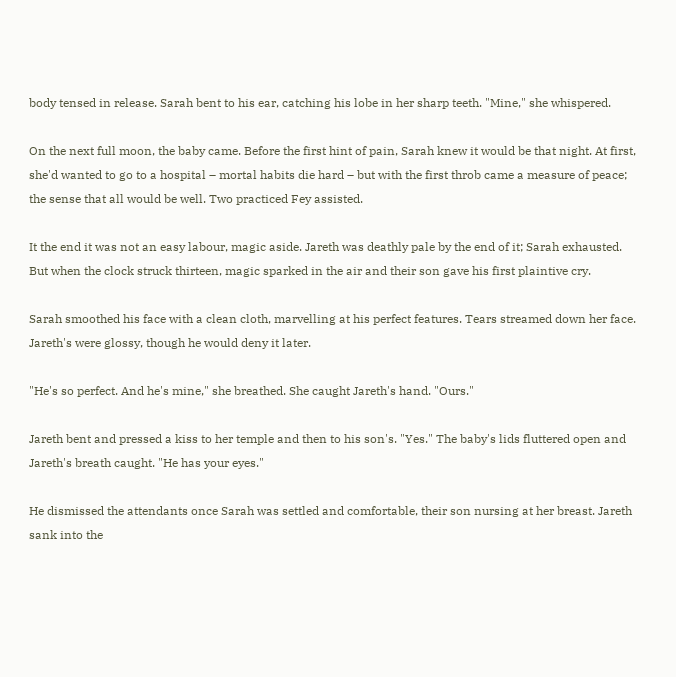body tensed in release. Sarah bent to his ear, catching his lobe in her sharp teeth. "Mine," she whispered.

On the next full moon, the baby came. Before the first hint of pain, Sarah knew it would be that night. At first, she'd wanted to go to a hospital – mortal habits die hard – but with the first throb came a measure of peace; the sense that all would be well. Two practiced Fey assisted.

It the end it was not an easy labour, magic aside. Jareth was deathly pale by the end of it; Sarah exhausted. But when the clock struck thirteen, magic sparked in the air and their son gave his first plaintive cry.

Sarah smoothed his face with a clean cloth, marvelling at his perfect features. Tears streamed down her face. Jareth's were glossy, though he would deny it later.

"He's so perfect. And he's mine," she breathed. She caught Jareth's hand. "Ours."

Jareth bent and pressed a kiss to her temple and then to his son's. "Yes." The baby's lids fluttered open and Jareth's breath caught. "He has your eyes."

He dismissed the attendants once Sarah was settled and comfortable, their son nursing at her breast. Jareth sank into the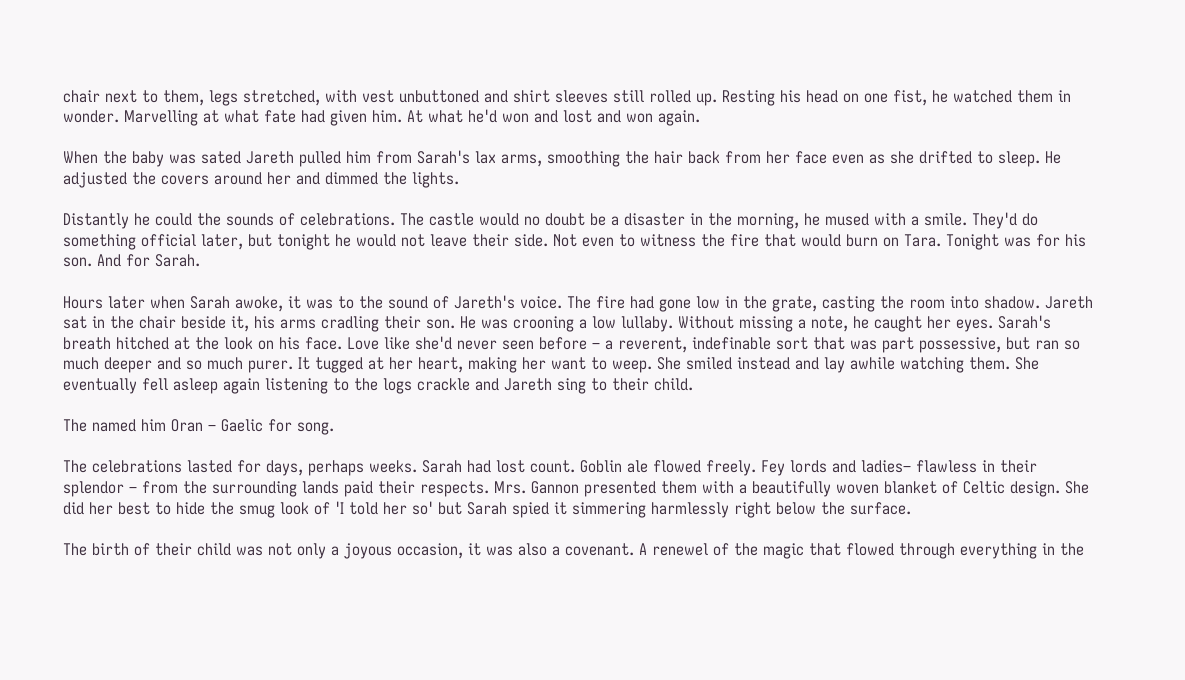chair next to them, legs stretched, with vest unbuttoned and shirt sleeves still rolled up. Resting his head on one fist, he watched them in wonder. Marvelling at what fate had given him. At what he'd won and lost and won again.

When the baby was sated Jareth pulled him from Sarah's lax arms, smoothing the hair back from her face even as she drifted to sleep. He adjusted the covers around her and dimmed the lights.

Distantly he could the sounds of celebrations. The castle would no doubt be a disaster in the morning, he mused with a smile. They'd do something official later, but tonight he would not leave their side. Not even to witness the fire that would burn on Tara. Tonight was for his son. And for Sarah.

Hours later when Sarah awoke, it was to the sound of Jareth's voice. The fire had gone low in the grate, casting the room into shadow. Jareth sat in the chair beside it, his arms cradling their son. He was crooning a low lullaby. Without missing a note, he caught her eyes. Sarah's breath hitched at the look on his face. Love like she'd never seen before – a reverent, indefinable sort that was part possessive, but ran so much deeper and so much purer. It tugged at her heart, making her want to weep. She smiled instead and lay awhile watching them. She eventually fell asleep again listening to the logs crackle and Jareth sing to their child.

The named him Oran – Gaelic for song.

The celebrations lasted for days, perhaps weeks. Sarah had lost count. Goblin ale flowed freely. Fey lords and ladies– flawless in their splendor – from the surrounding lands paid their respects. Mrs. Gannon presented them with a beautifully woven blanket of Celtic design. She did her best to hide the smug look of 'I told her so' but Sarah spied it simmering harmlessly right below the surface.

The birth of their child was not only a joyous occasion, it was also a covenant. A renewel of the magic that flowed through everything in the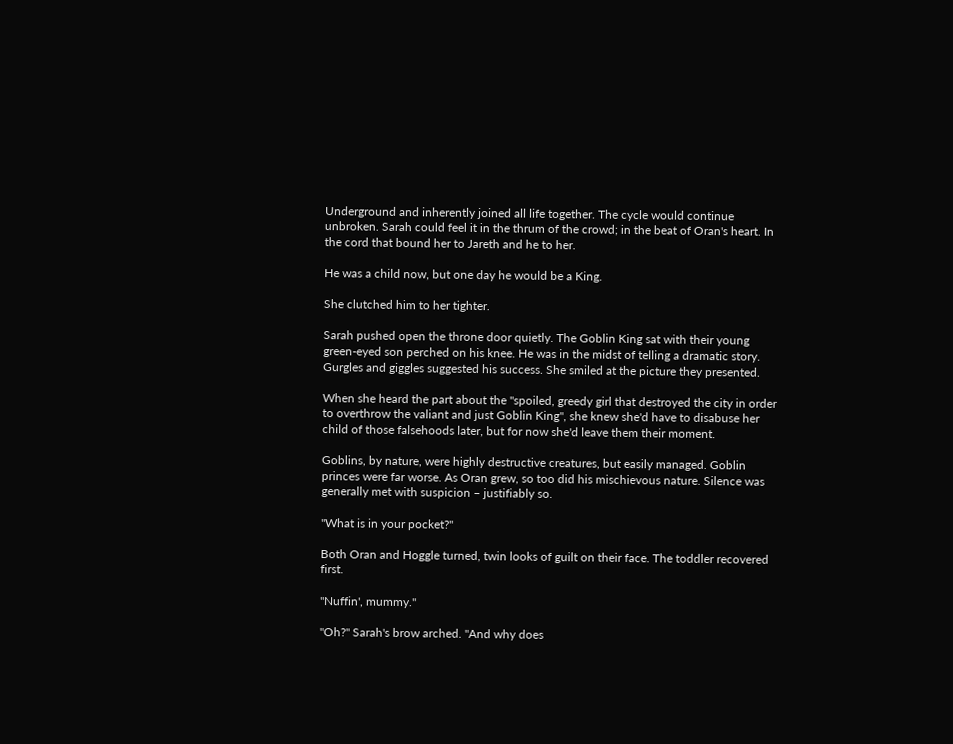Underground and inherently joined all life together. The cycle would continue unbroken. Sarah could feel it in the thrum of the crowd; in the beat of Oran's heart. In the cord that bound her to Jareth and he to her.

He was a child now, but one day he would be a King.

She clutched him to her tighter.

Sarah pushed open the throne door quietly. The Goblin King sat with their young green-eyed son perched on his knee. He was in the midst of telling a dramatic story. Gurgles and giggles suggested his success. She smiled at the picture they presented.

When she heard the part about the "spoiled, greedy girl that destroyed the city in order to overthrow the valiant and just Goblin King", she knew she'd have to disabuse her child of those falsehoods later, but for now she'd leave them their moment.

Goblins, by nature, were highly destructive creatures, but easily managed. Goblin princes were far worse. As Oran grew, so too did his mischievous nature. Silence was generally met with suspicion – justifiably so.

"What is in your pocket?"

Both Oran and Hoggle turned, twin looks of guilt on their face. The toddler recovered first.

"Nuffin', mummy."

"Oh?" Sarah's brow arched. "And why does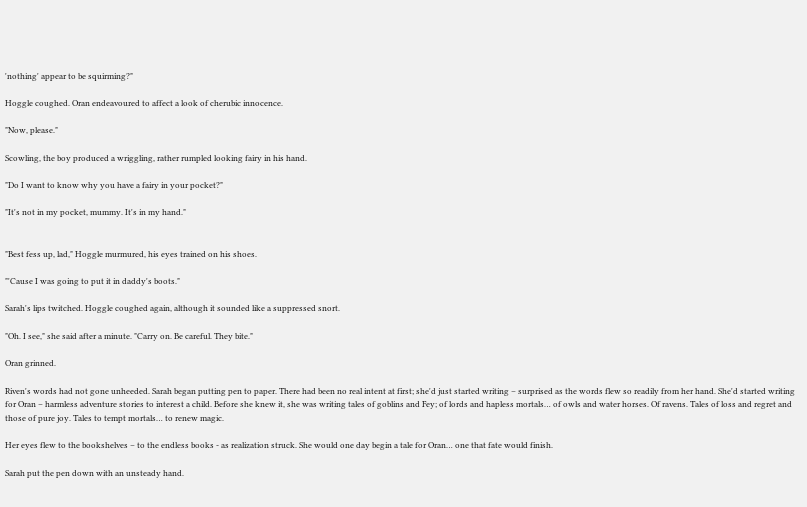'nothing' appear to be squirming?"

Hoggle coughed. Oran endeavoured to affect a look of cherubic innocence.

"Now, please."

Scowling, the boy produced a wriggling, rather rumpled looking fairy in his hand.

"Do I want to know why you have a fairy in your pocket?"

"It's not in my pocket, mummy. It's in my hand."


"Best fess up, lad," Hoggle murmured, his eyes trained on his shoes.

"'Cause I was going to put it in daddy's boots."

Sarah's lips twitched. Hoggle coughed again, although it sounded like a suppressed snort.

"Oh. I see," she said after a minute. "Carry on. Be careful. They bite."

Oran grinned.

Riven's words had not gone unheeded. Sarah began putting pen to paper. There had been no real intent at first; she'd just started writing – surprised as the words flew so readily from her hand. She'd started writing for Oran – harmless adventure stories to interest a child. Before she knew it, she was writing tales of goblins and Fey; of lords and hapless mortals… of owls and water horses. Of ravens. Tales of loss and regret and those of pure joy. Tales to tempt mortals… to renew magic.

Her eyes flew to the bookshelves – to the endless books - as realization struck. She would one day begin a tale for Oran… one that fate would finish.

Sarah put the pen down with an unsteady hand.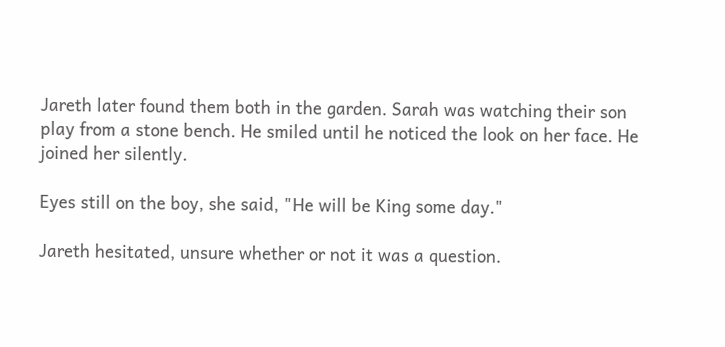Jareth later found them both in the garden. Sarah was watching their son play from a stone bench. He smiled until he noticed the look on her face. He joined her silently.

Eyes still on the boy, she said, "He will be King some day."

Jareth hesitated, unsure whether or not it was a question.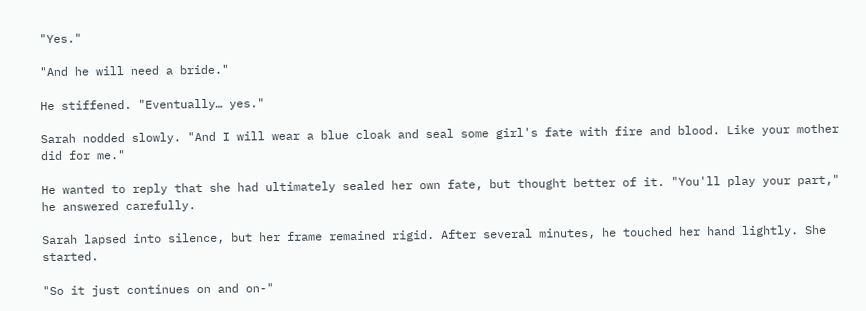"Yes."

"And he will need a bride."

He stiffened. "Eventually… yes."

Sarah nodded slowly. "And I will wear a blue cloak and seal some girl's fate with fire and blood. Like your mother did for me."

He wanted to reply that she had ultimately sealed her own fate, but thought better of it. "You'll play your part," he answered carefully.

Sarah lapsed into silence, but her frame remained rigid. After several minutes, he touched her hand lightly. She started.

"So it just continues on and on-"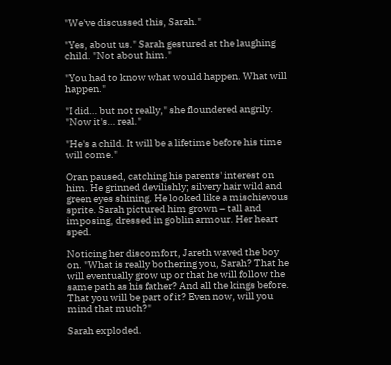"We've discussed this, Sarah."

"Yes, about us." Sarah gestured at the laughing child. "Not about him."

"You had to know what would happen. What will happen."

"I did… but not really," she floundered angrily. "Now it's… real."

"He's a child. It will be a lifetime before his time will come."

Oran paused, catching his parents' interest on him. He grinned devilishly; silvery hair wild and green eyes shining. He looked like a mischievous sprite. Sarah pictured him grown – tall and imposing, dressed in goblin armour. Her heart sped.

Noticing her discomfort, Jareth waved the boy on. "What is really bothering you, Sarah? That he will eventually grow up or that he will follow the same path as his father? And all the kings before. That you will be part of it? Even now, will you mind that much?"

Sarah exploded.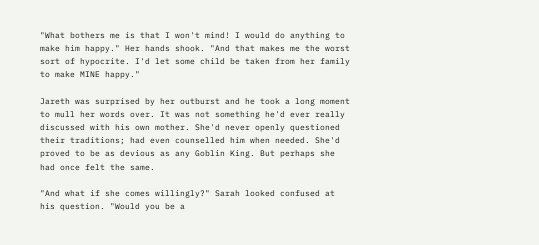"What bothers me is that I won't mind! I would do anything to make him happy." Her hands shook. "And that makes me the worst sort of hypocrite. I'd let some child be taken from her family to make MINE happy."

Jareth was surprised by her outburst and he took a long moment to mull her words over. It was not something he'd ever really discussed with his own mother. She'd never openly questioned their traditions; had even counselled him when needed. She'd proved to be as devious as any Goblin King. But perhaps she had once felt the same.

"And what if she comes willingly?" Sarah looked confused at his question. "Would you be a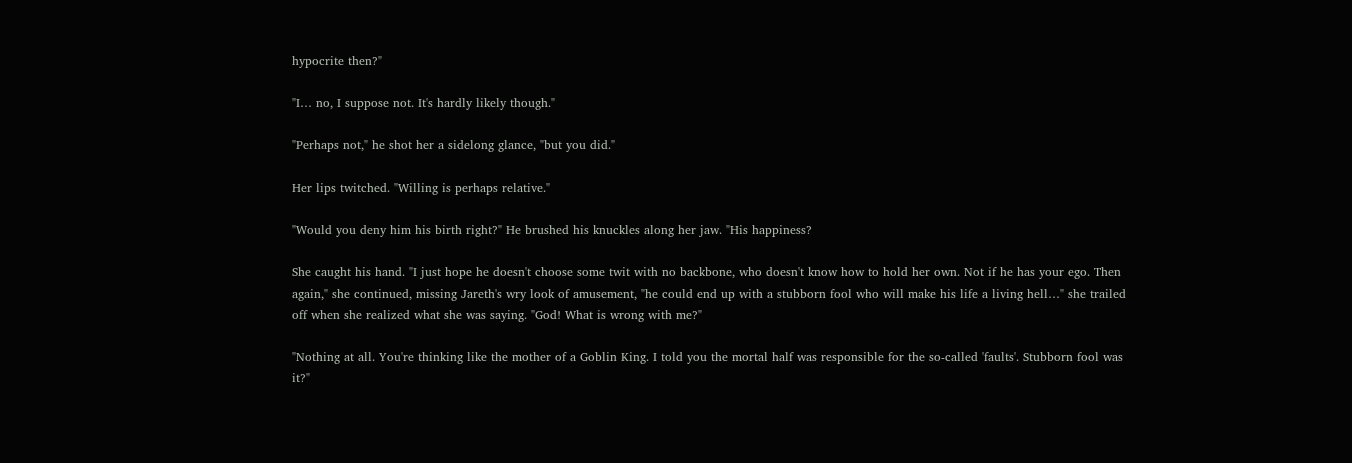hypocrite then?"

"I… no, I suppose not. It's hardly likely though."

"Perhaps not," he shot her a sidelong glance, "but you did."

Her lips twitched. "Willing is perhaps relative."

"Would you deny him his birth right?" He brushed his knuckles along her jaw. "His happiness?

She caught his hand. "I just hope he doesn't choose some twit with no backbone, who doesn't know how to hold her own. Not if he has your ego. Then again," she continued, missing Jareth's wry look of amusement, "he could end up with a stubborn fool who will make his life a living hell…" she trailed off when she realized what she was saying. "God! What is wrong with me?"

"Nothing at all. You're thinking like the mother of a Goblin King. I told you the mortal half was responsible for the so-called 'faults'. Stubborn fool was it?"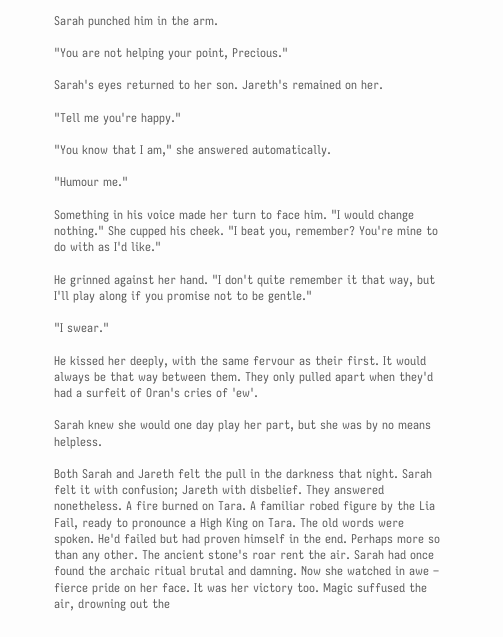Sarah punched him in the arm.

"You are not helping your point, Precious."

Sarah's eyes returned to her son. Jareth's remained on her.

"Tell me you're happy."

"You know that I am," she answered automatically.

"Humour me."

Something in his voice made her turn to face him. "I would change nothing." She cupped his cheek. "I beat you, remember? You're mine to do with as I'd like."

He grinned against her hand. "I don't quite remember it that way, but I'll play along if you promise not to be gentle."

"I swear."

He kissed her deeply, with the same fervour as their first. It would always be that way between them. They only pulled apart when they'd had a surfeit of Oran's cries of 'ew'.

Sarah knew she would one day play her part, but she was by no means helpless.

Both Sarah and Jareth felt the pull in the darkness that night. Sarah felt it with confusion; Jareth with disbelief. They answered nonetheless. A fire burned on Tara. A familiar robed figure by the Lia Fail, ready to pronounce a High King on Tara. The old words were spoken. He'd failed but had proven himself in the end. Perhaps more so than any other. The ancient stone's roar rent the air. Sarah had once found the archaic ritual brutal and damning. Now she watched in awe – fierce pride on her face. It was her victory too. Magic suffused the air, drowning out the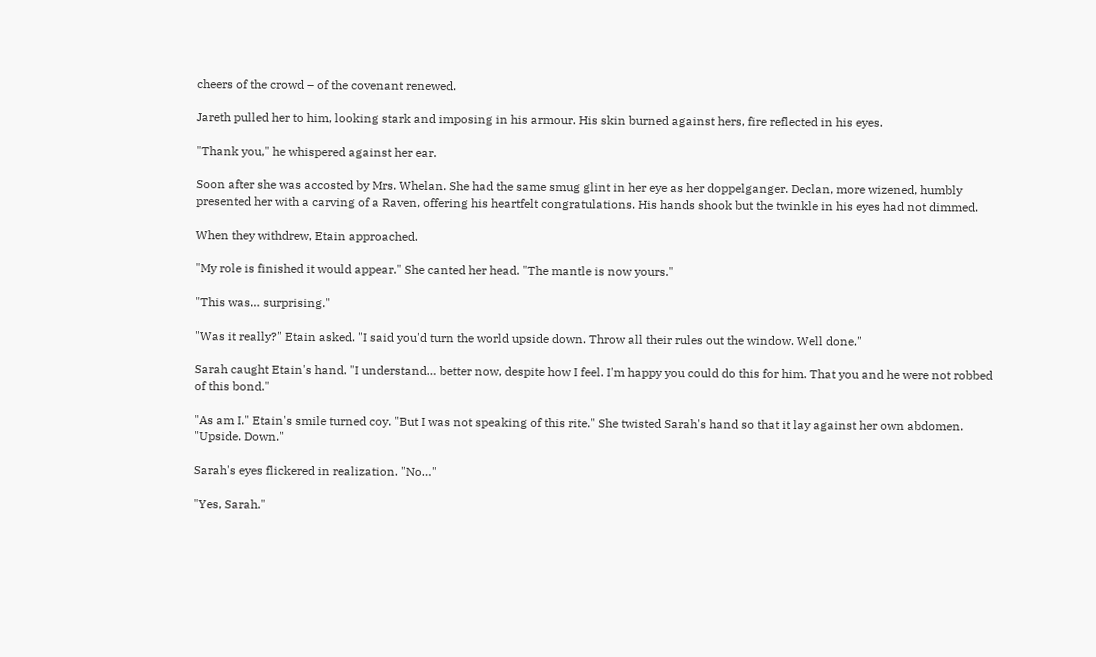cheers of the crowd – of the covenant renewed.

Jareth pulled her to him, looking stark and imposing in his armour. His skin burned against hers, fire reflected in his eyes.

"Thank you," he whispered against her ear.

Soon after she was accosted by Mrs. Whelan. She had the same smug glint in her eye as her doppelganger. Declan, more wizened, humbly presented her with a carving of a Raven, offering his heartfelt congratulations. His hands shook but the twinkle in his eyes had not dimmed.

When they withdrew, Etain approached.

"My role is finished it would appear." She canted her head. "The mantle is now yours."

"This was… surprising."

"Was it really?" Etain asked. "I said you'd turn the world upside down. Throw all their rules out the window. Well done."

Sarah caught Etain's hand. "I understand… better now, despite how I feel. I'm happy you could do this for him. That you and he were not robbed of this bond."

"As am I." Etain's smile turned coy. "But I was not speaking of this rite." She twisted Sarah's hand so that it lay against her own abdomen. "Upside. Down."

Sarah's eyes flickered in realization. "No…"

"Yes, Sarah."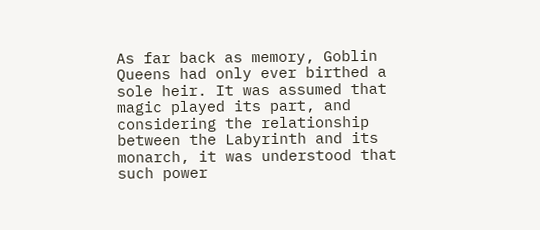As far back as memory, Goblin Queens had only ever birthed a sole heir. It was assumed that magic played its part, and considering the relationship between the Labyrinth and its monarch, it was understood that such power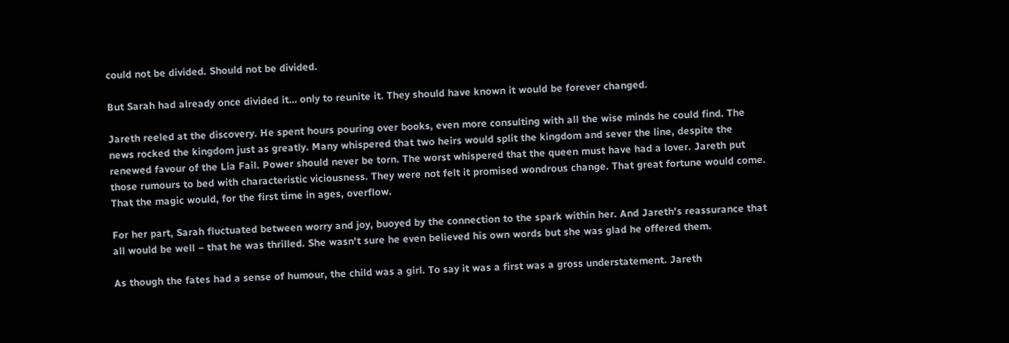could not be divided. Should not be divided.

But Sarah had already once divided it… only to reunite it. They should have known it would be forever changed.

Jareth reeled at the discovery. He spent hours pouring over books, even more consulting with all the wise minds he could find. The news rocked the kingdom just as greatly. Many whispered that two heirs would split the kingdom and sever the line, despite the renewed favour of the Lia Fail. Power should never be torn. The worst whispered that the queen must have had a lover. Jareth put those rumours to bed with characteristic viciousness. They were not felt it promised wondrous change. That great fortune would come. That the magic would, for the first time in ages, overflow.

For her part, Sarah fluctuated between worry and joy, buoyed by the connection to the spark within her. And Jareth's reassurance that all would be well – that he was thrilled. She wasn't sure he even believed his own words but she was glad he offered them.

As though the fates had a sense of humour, the child was a girl. To say it was a first was a gross understatement. Jareth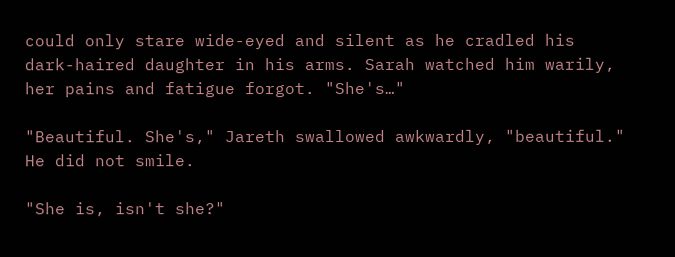could only stare wide-eyed and silent as he cradled his dark-haired daughter in his arms. Sarah watched him warily, her pains and fatigue forgot. "She's…"

"Beautiful. She's," Jareth swallowed awkwardly, "beautiful." He did not smile.

"She is, isn't she?"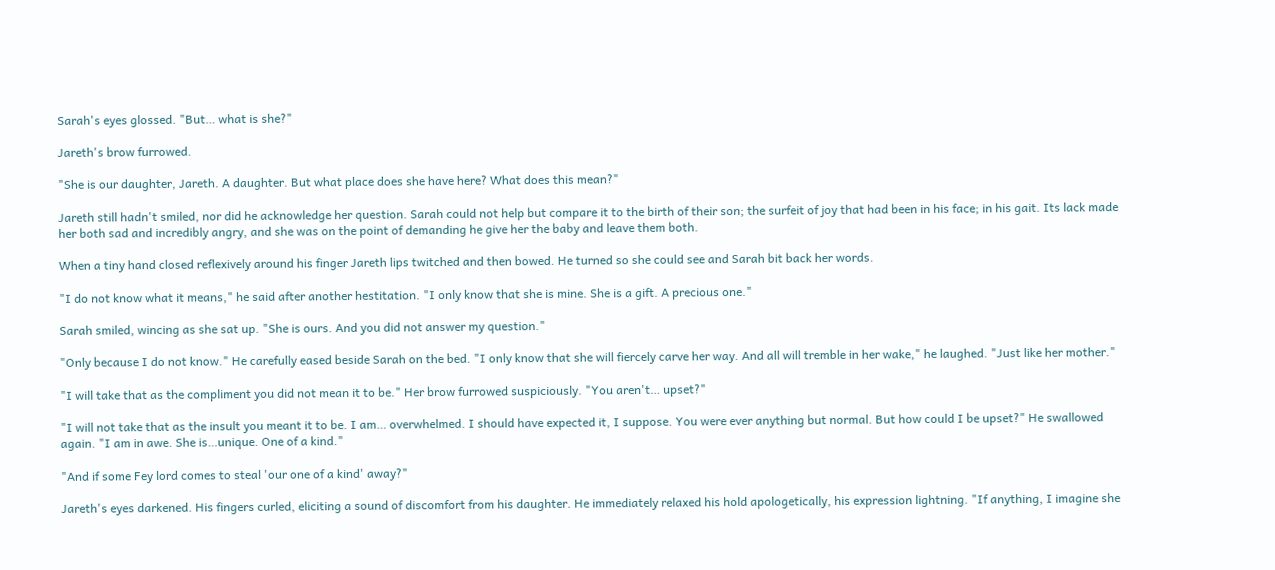Sarah's eyes glossed. "But… what is she?"

Jareth's brow furrowed.

"She is our daughter, Jareth. A daughter. But what place does she have here? What does this mean?"

Jareth still hadn't smiled, nor did he acknowledge her question. Sarah could not help but compare it to the birth of their son; the surfeit of joy that had been in his face; in his gait. Its lack made her both sad and incredibly angry, and she was on the point of demanding he give her the baby and leave them both.

When a tiny hand closed reflexively around his finger Jareth lips twitched and then bowed. He turned so she could see and Sarah bit back her words.

"I do not know what it means," he said after another hestitation. "I only know that she is mine. She is a gift. A precious one."

Sarah smiled, wincing as she sat up. "She is ours. And you did not answer my question."

"Only because I do not know." He carefully eased beside Sarah on the bed. "I only know that she will fiercely carve her way. And all will tremble in her wake," he laughed. "Just like her mother."

"I will take that as the compliment you did not mean it to be." Her brow furrowed suspiciously. "You aren't… upset?"

"I will not take that as the insult you meant it to be. I am… overwhelmed. I should have expected it, I suppose. You were ever anything but normal. But how could I be upset?" He swallowed again. "I am in awe. She is…unique. One of a kind."

"And if some Fey lord comes to steal 'our one of a kind' away?"

Jareth's eyes darkened. His fingers curled, eliciting a sound of discomfort from his daughter. He immediately relaxed his hold apologetically, his expression lightning. "If anything, I imagine she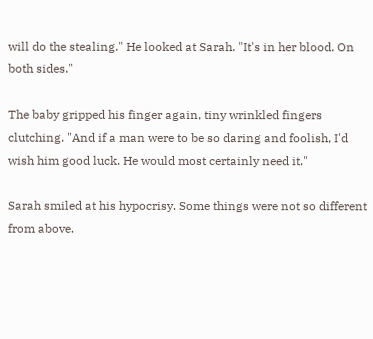will do the stealing." He looked at Sarah. "It's in her blood. On both sides."

The baby gripped his finger again, tiny wrinkled fingers clutching. "And if a man were to be so daring and foolish, I'd wish him good luck. He would most certainly need it."

Sarah smiled at his hypocrisy. Some things were not so different from above.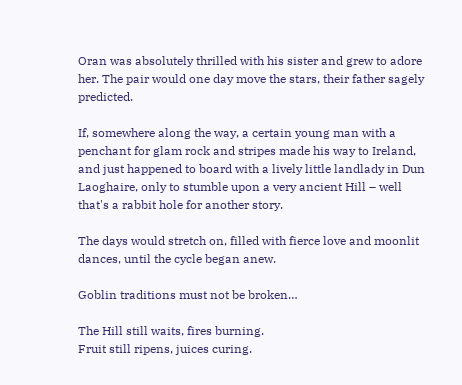Oran was absolutely thrilled with his sister and grew to adore her. The pair would one day move the stars, their father sagely predicted.

If, somewhere along the way, a certain young man with a penchant for glam rock and stripes made his way to Ireland, and just happened to board with a lively little landlady in Dun Laoghaire, only to stumble upon a very ancient Hill – well that's a rabbit hole for another story.

The days would stretch on, filled with fierce love and moonlit dances, until the cycle began anew.

Goblin traditions must not be broken…

The Hill still waits, fires burning.
Fruit still ripens, juices curing.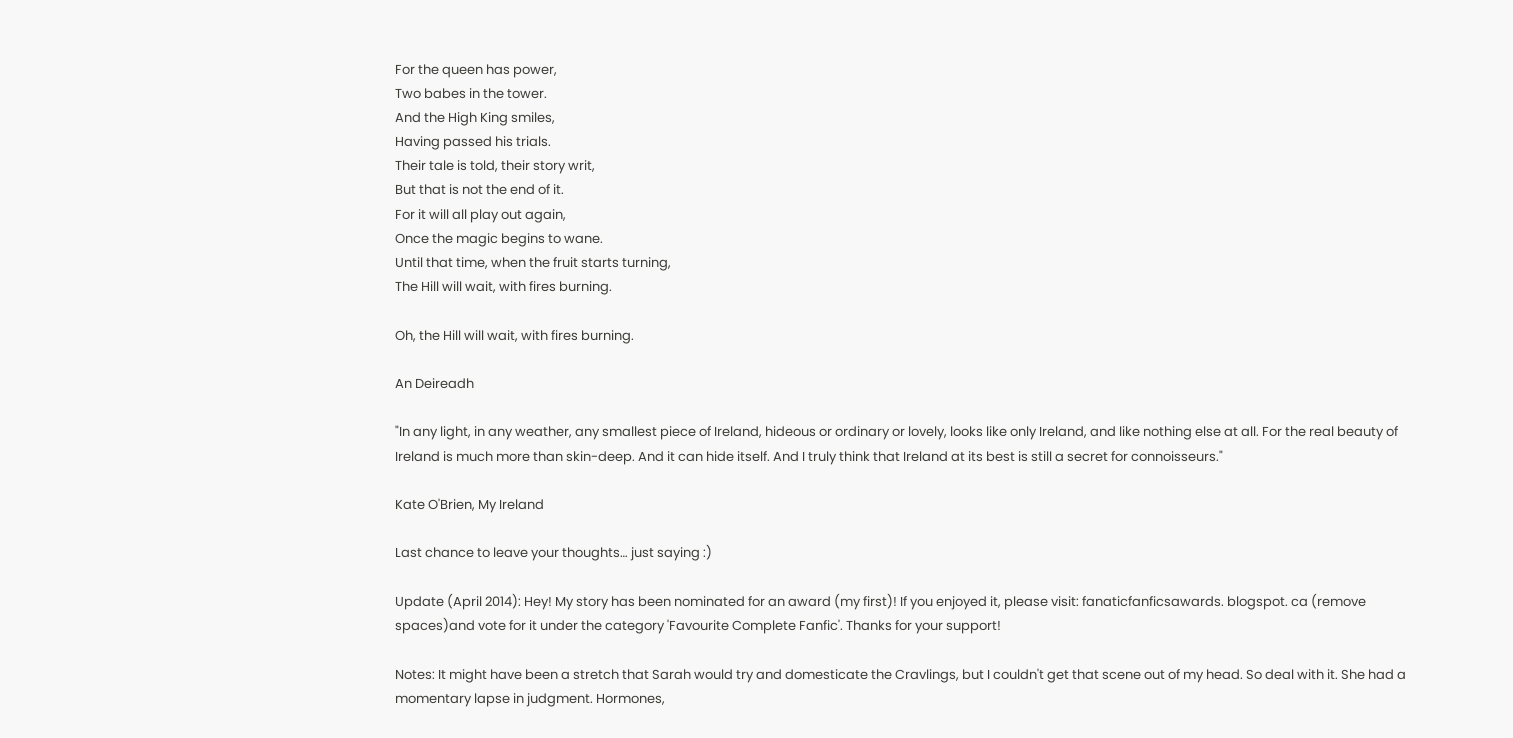For the queen has power,
Two babes in the tower.
And the High King smiles,
Having passed his trials.
Their tale is told, their story writ,
But that is not the end of it.
For it will all play out again,
Once the magic begins to wane.
Until that time, when the fruit starts turning,
The Hill will wait, with fires burning.

Oh, the Hill will wait, with fires burning.

An Deireadh

"In any light, in any weather, any smallest piece of Ireland, hideous or ordinary or lovely, looks like only Ireland, and like nothing else at all. For the real beauty of Ireland is much more than skin-deep. And it can hide itself. And I truly think that Ireland at its best is still a secret for connoisseurs."

Kate O'Brien, My Ireland

Last chance to leave your thoughts… just saying :)

Update (April 2014): Hey! My story has been nominated for an award (my first)! If you enjoyed it, please visit: fanaticfanficsawards. blogspot. ca (remove spaces)and vote for it under the category 'Favourite Complete Fanfic'. Thanks for your support!

Notes: It might have been a stretch that Sarah would try and domesticate the Cravlings, but I couldn't get that scene out of my head. So deal with it. She had a momentary lapse in judgment. Hormones,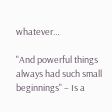whatever…

"And powerful things always had such small beginnings" – Is a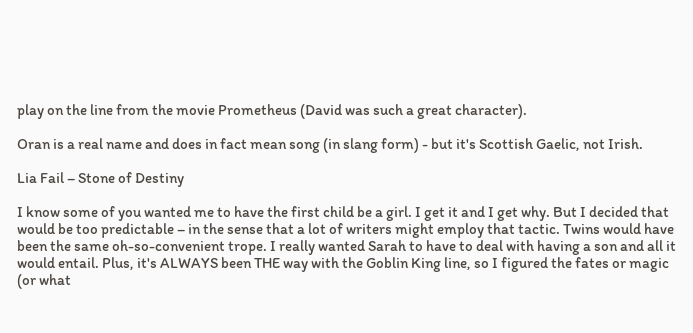play on the line from the movie Prometheus (David was such a great character).

Oran is a real name and does in fact mean song (in slang form) - but it's Scottish Gaelic, not Irish.

Lia Fail – Stone of Destiny

I know some of you wanted me to have the first child be a girl. I get it and I get why. But I decided that would be too predictable – in the sense that a lot of writers might employ that tactic. Twins would have been the same oh-so-convenient trope. I really wanted Sarah to have to deal with having a son and all it would entail. Plus, it's ALWAYS been THE way with the Goblin King line, so I figured the fates or magic (or what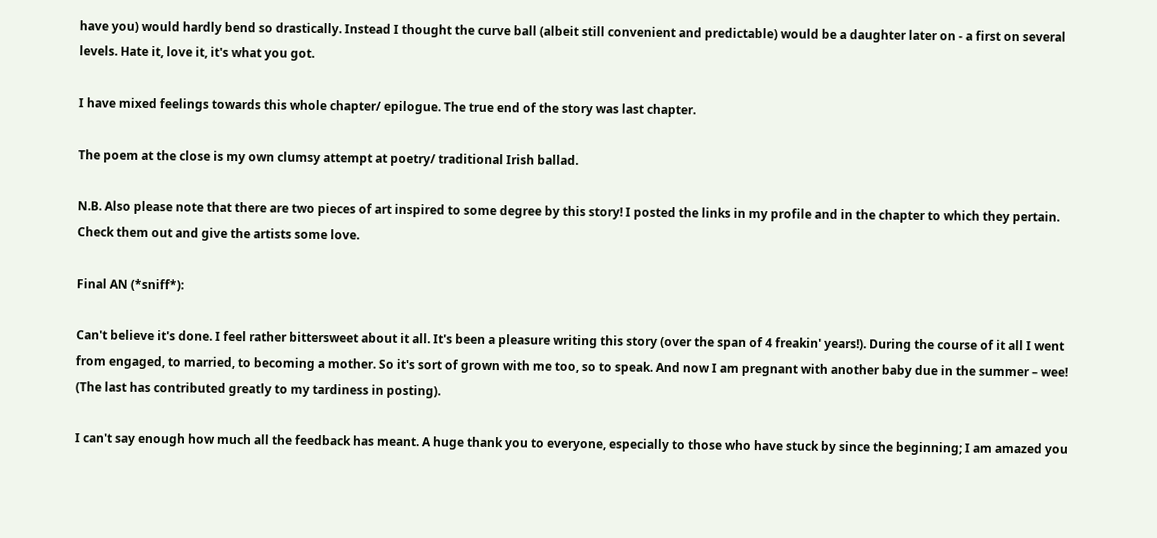have you) would hardly bend so drastically. Instead I thought the curve ball (albeit still convenient and predictable) would be a daughter later on - a first on several levels. Hate it, love it, it's what you got.

I have mixed feelings towards this whole chapter/ epilogue. The true end of the story was last chapter.

The poem at the close is my own clumsy attempt at poetry/ traditional Irish ballad.

N.B. Also please note that there are two pieces of art inspired to some degree by this story! I posted the links in my profile and in the chapter to which they pertain. Check them out and give the artists some love.

Final AN (*sniff*):

Can't believe it's done. I feel rather bittersweet about it all. It's been a pleasure writing this story (over the span of 4 freakin' years!). During the course of it all I went from engaged, to married, to becoming a mother. So it's sort of grown with me too, so to speak. And now I am pregnant with another baby due in the summer – wee! (The last has contributed greatly to my tardiness in posting).

I can't say enough how much all the feedback has meant. A huge thank you to everyone, especially to those who have stuck by since the beginning; I am amazed you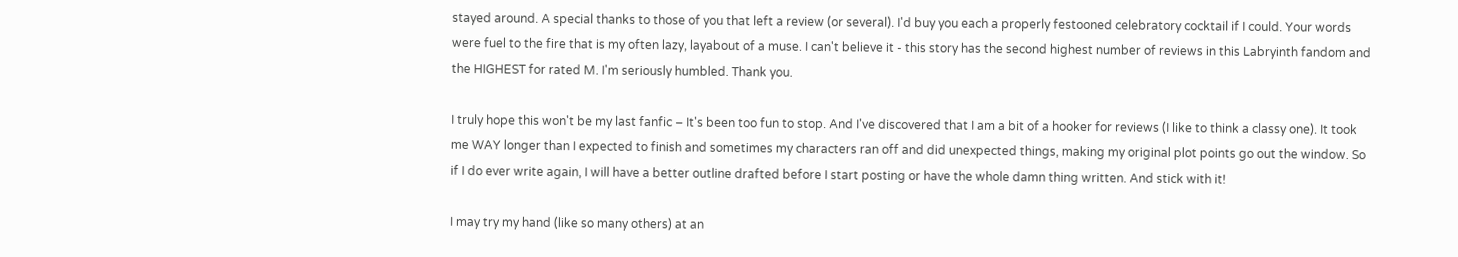stayed around. A special thanks to those of you that left a review (or several). I'd buy you each a properly festooned celebratory cocktail if I could. Your words were fuel to the fire that is my often lazy, layabout of a muse. I can't believe it - this story has the second highest number of reviews in this Labryinth fandom and the HIGHEST for rated M. I'm seriously humbled. Thank you.

I truly hope this won't be my last fanfic – It's been too fun to stop. And I've discovered that I am a bit of a hooker for reviews (I like to think a classy one). It took me WAY longer than I expected to finish and sometimes my characters ran off and did unexpected things, making my original plot points go out the window. So if I do ever write again, I will have a better outline drafted before I start posting or have the whole damn thing written. And stick with it!

I may try my hand (like so many others) at an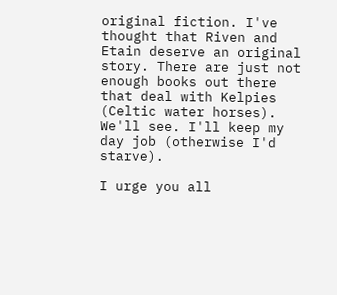original fiction. I've thought that Riven and Etain deserve an original story. There are just not enough books out there that deal with Kelpies (Celtic water horses). We'll see. I'll keep my day job (otherwise I'd starve).

I urge you all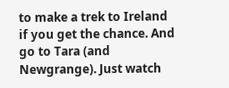to make a trek to Ireland if you get the chance. And go to Tara (and Newgrange). Just watch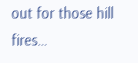out for those hill fires…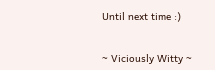Until next time :)


~ Viciously Witty ~